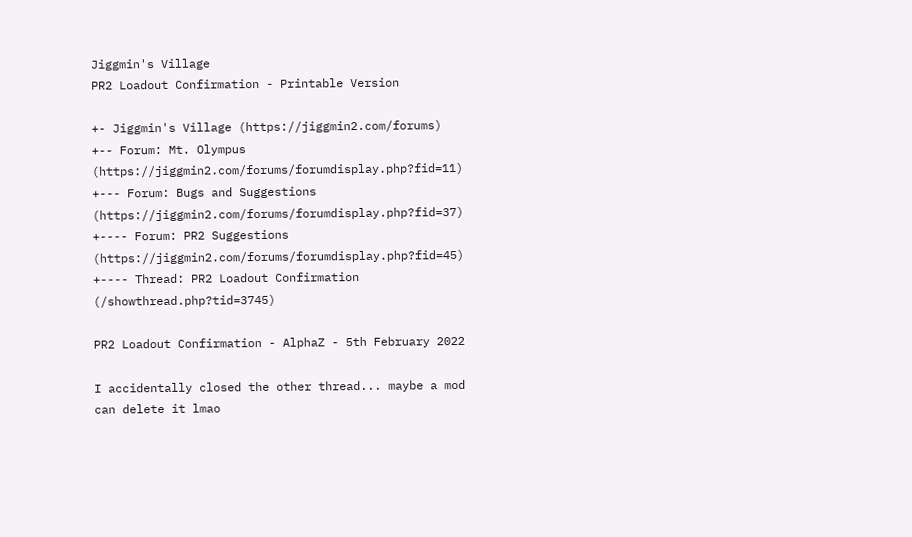Jiggmin's Village
PR2 Loadout Confirmation - Printable Version

+- Jiggmin's Village (https://jiggmin2.com/forums)
+-- Forum: Mt. Olympus (https://jiggmin2.com/forums/forumdisplay.php?fid=11)
+--- Forum: Bugs and Suggestions (https://jiggmin2.com/forums/forumdisplay.php?fid=37)
+---- Forum: PR2 Suggestions (https://jiggmin2.com/forums/forumdisplay.php?fid=45)
+---- Thread: PR2 Loadout Confirmation (/showthread.php?tid=3745)

PR2 Loadout Confirmation - AlphaZ - 5th February 2022

I accidentally closed the other thread... maybe a mod can delete it lmao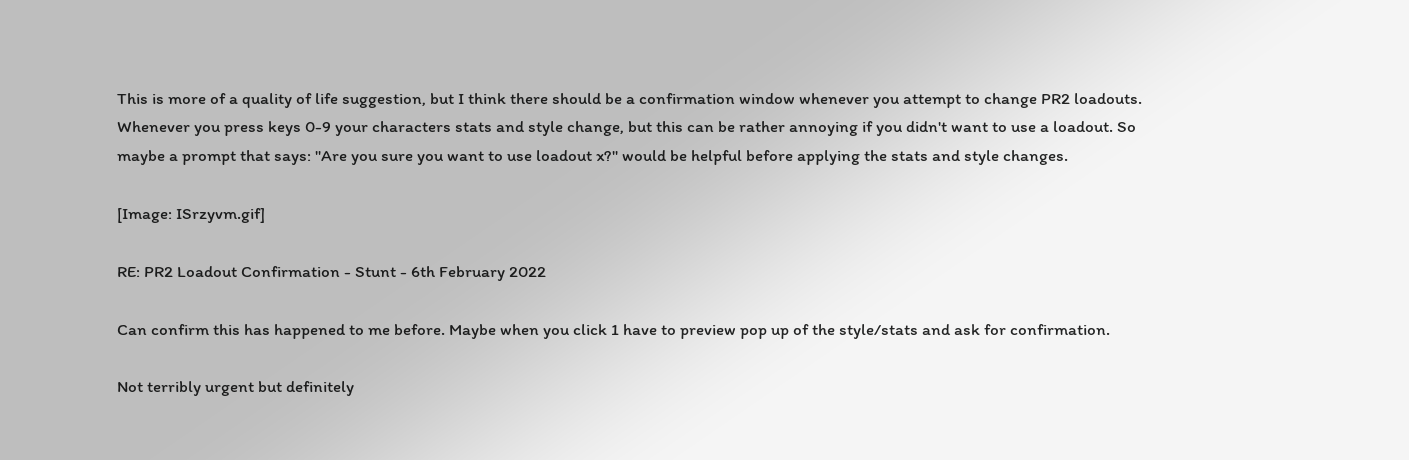This is more of a quality of life suggestion, but I think there should be a confirmation window whenever you attempt to change PR2 loadouts. Whenever you press keys 0-9 your characters stats and style change, but this can be rather annoying if you didn't want to use a loadout. So maybe a prompt that says: "Are you sure you want to use loadout x?" would be helpful before applying the stats and style changes.

[Image: ISrzyvm.gif]

RE: PR2 Loadout Confirmation - Stunt - 6th February 2022

Can confirm this has happened to me before. Maybe when you click 1 have to preview pop up of the style/stats and ask for confirmation.

Not terribly urgent but definitely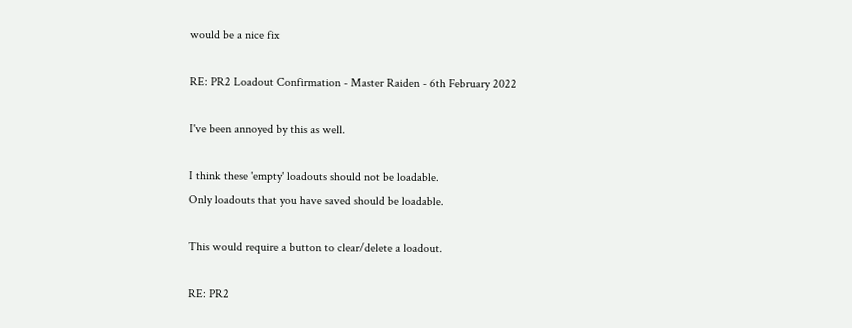would be a nice fix

RE: PR2 Loadout Confirmation - Master Raiden - 6th February 2022

I've been annoyed by this as well.

I think these 'empty' loadouts should not be loadable.
Only loadouts that you have saved should be loadable.

This would require a button to clear/delete a loadout.

RE: PR2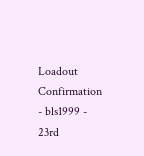Loadout Confirmation - bls1999 - 23rd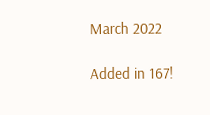March 2022

Added in 167!